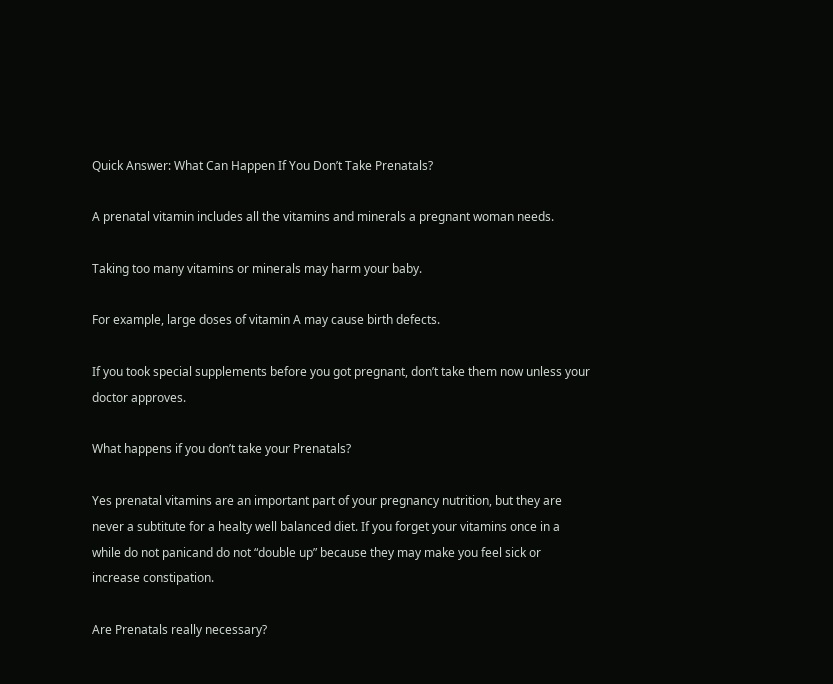Quick Answer: What Can Happen If You Don’t Take Prenatals?

A prenatal vitamin includes all the vitamins and minerals a pregnant woman needs.

Taking too many vitamins or minerals may harm your baby.

For example, large doses of vitamin A may cause birth defects.

If you took special supplements before you got pregnant, don’t take them now unless your doctor approves.

What happens if you don’t take your Prenatals?

Yes prenatal vitamins are an important part of your pregnancy nutrition, but they are never a subtitute for a healty well balanced diet. If you forget your vitamins once in a while do not panicand do not “double up” because they may make you feel sick or increase constipation.

Are Prenatals really necessary?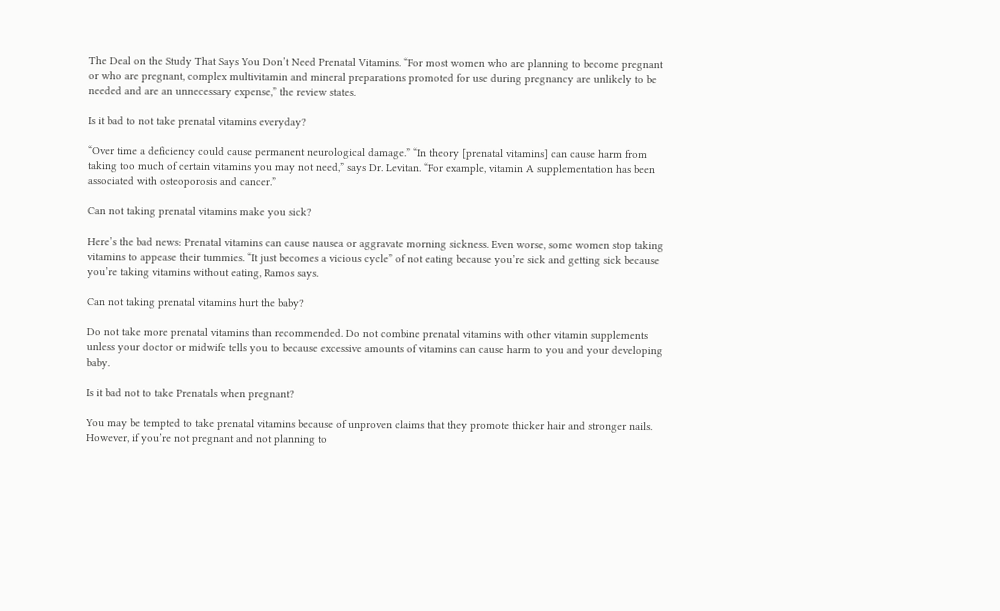The Deal on the Study That Says You Don’t Need Prenatal Vitamins. “For most women who are planning to become pregnant or who are pregnant, complex multivitamin and mineral preparations promoted for use during pregnancy are unlikely to be needed and are an unnecessary expense,” the review states.

Is it bad to not take prenatal vitamins everyday?

“Over time a deficiency could cause permanent neurological damage.” “In theory [prenatal vitamins] can cause harm from taking too much of certain vitamins you may not need,” says Dr. Levitan. “For example, vitamin A supplementation has been associated with osteoporosis and cancer.”

Can not taking prenatal vitamins make you sick?

Here’s the bad news: Prenatal vitamins can cause nausea or aggravate morning sickness. Even worse, some women stop taking vitamins to appease their tummies. “It just becomes a vicious cycle” of not eating because you’re sick and getting sick because you’re taking vitamins without eating, Ramos says.

Can not taking prenatal vitamins hurt the baby?

Do not take more prenatal vitamins than recommended. Do not combine prenatal vitamins with other vitamin supplements unless your doctor or midwife tells you to because excessive amounts of vitamins can cause harm to you and your developing baby.

Is it bad not to take Prenatals when pregnant?

You may be tempted to take prenatal vitamins because of unproven claims that they promote thicker hair and stronger nails. However, if you’re not pregnant and not planning to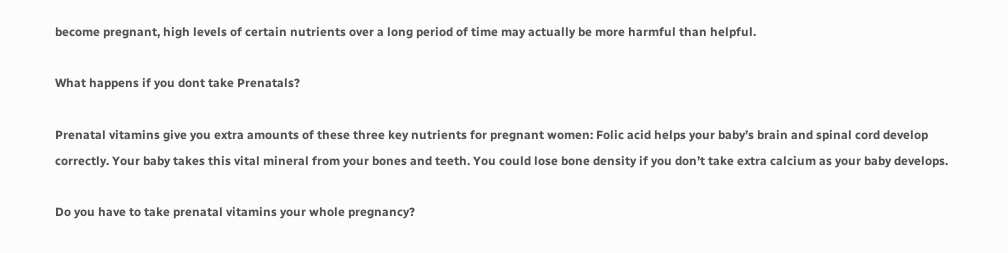become pregnant, high levels of certain nutrients over a long period of time may actually be more harmful than helpful.

What happens if you dont take Prenatals?

Prenatal vitamins give you extra amounts of these three key nutrients for pregnant women: Folic acid helps your baby’s brain and spinal cord develop correctly. Your baby takes this vital mineral from your bones and teeth. You could lose bone density if you don’t take extra calcium as your baby develops.

Do you have to take prenatal vitamins your whole pregnancy?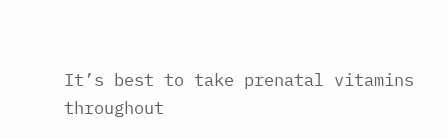It’s best to take prenatal vitamins throughout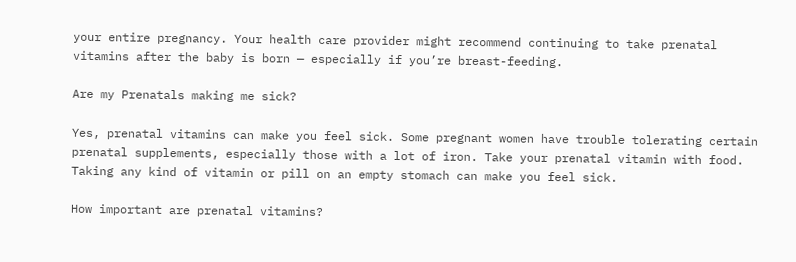your entire pregnancy. Your health care provider might recommend continuing to take prenatal vitamins after the baby is born — especially if you’re breast-feeding.

Are my Prenatals making me sick?

Yes, prenatal vitamins can make you feel sick. Some pregnant women have trouble tolerating certain prenatal supplements, especially those with a lot of iron. Take your prenatal vitamin with food. Taking any kind of vitamin or pill on an empty stomach can make you feel sick.

How important are prenatal vitamins?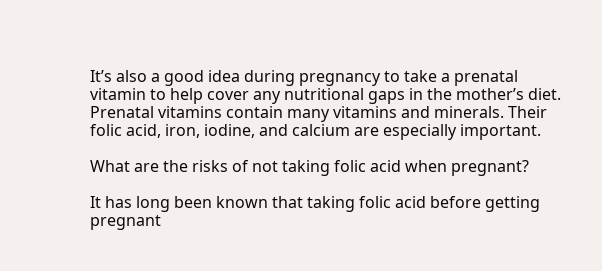It’s also a good idea during pregnancy to take a prenatal vitamin to help cover any nutritional gaps in the mother’s diet. Prenatal vitamins contain many vitamins and minerals. Their folic acid, iron, iodine, and calcium are especially important.

What are the risks of not taking folic acid when pregnant?

It has long been known that taking folic acid before getting pregnant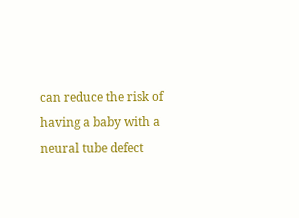can reduce the risk of having a baby with a neural tube defect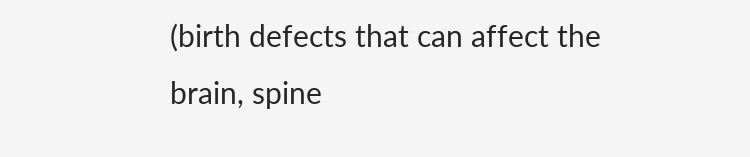(birth defects that can affect the brain, spine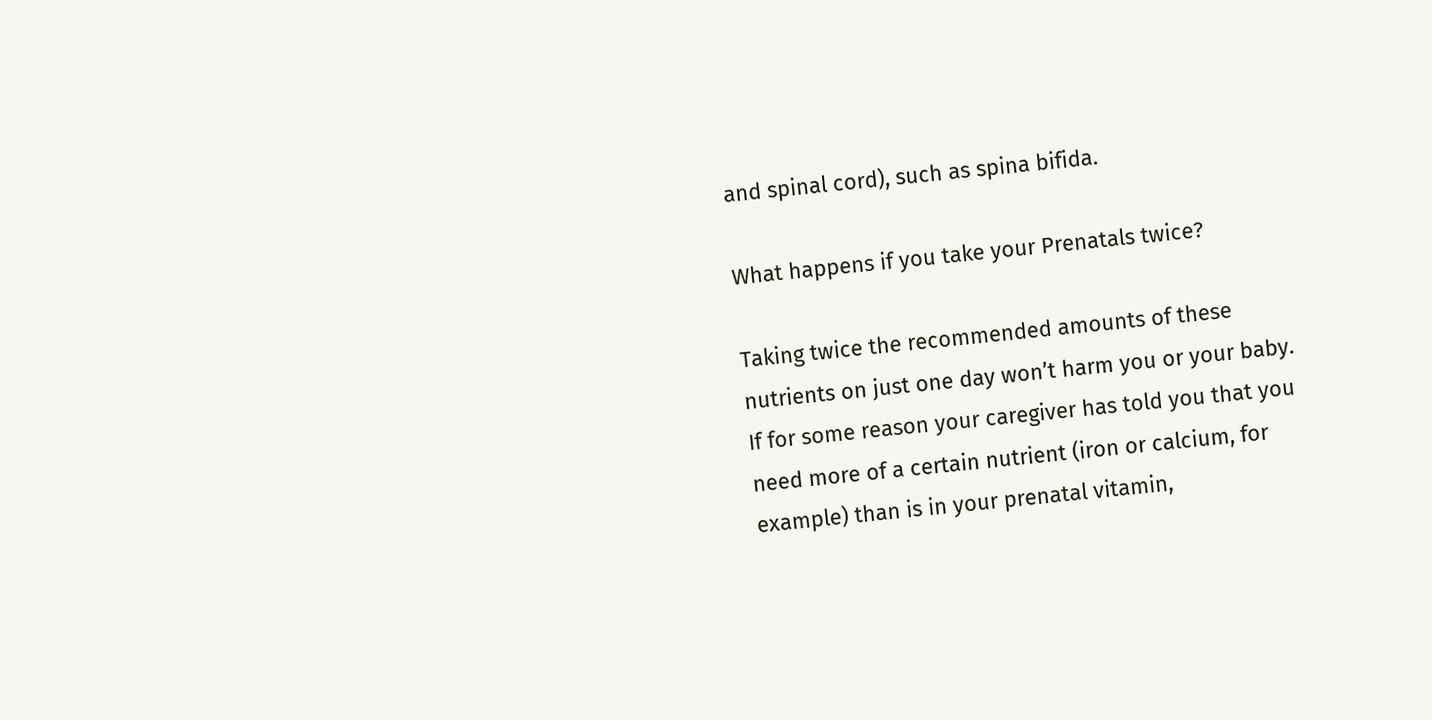and spinal cord), such as spina bifida.

What happens if you take your Prenatals twice?

Taking twice the recommended amounts of these nutrients on just one day won’t harm you or your baby. If for some reason your caregiver has told you that you need more of a certain nutrient (iron or calcium, for example) than is in your prenatal vitamin,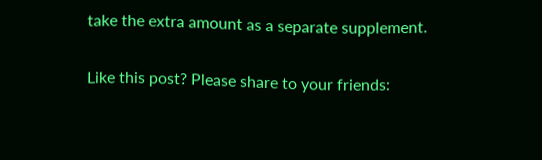take the extra amount as a separate supplement.

Like this post? Please share to your friends: